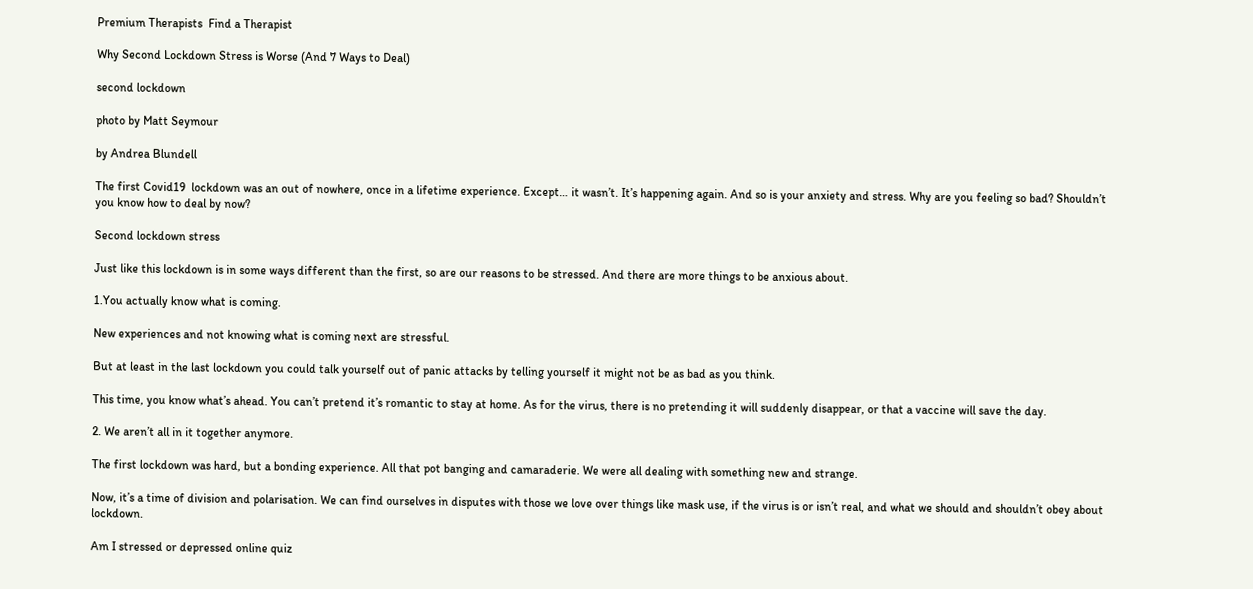Premium Therapists  Find a Therapist

Why Second Lockdown Stress is Worse (And 7 Ways to Deal)

second lockdown

photo by Matt Seymour

by Andrea Blundell

The first Covid19  lockdown was an out of nowhere, once in a lifetime experience. Except… it wasn’t. It’s happening again. And so is your anxiety and stress. Why are you feeling so bad? Shouldn’t you know how to deal by now?

Second lockdown stress

Just like this lockdown is in some ways different than the first, so are our reasons to be stressed. And there are more things to be anxious about.

1.You actually know what is coming.

New experiences and not knowing what is coming next are stressful.

But at least in the last lockdown you could talk yourself out of panic attacks by telling yourself it might not be as bad as you think.

This time, you know what’s ahead. You can’t pretend it’s romantic to stay at home. As for the virus, there is no pretending it will suddenly disappear, or that a vaccine will save the day.

2. We aren’t all in it together anymore.

The first lockdown was hard, but a bonding experience. All that pot banging and camaraderie. We were all dealing with something new and strange.

Now, it’s a time of division and polarisation. We can find ourselves in disputes with those we love over things like mask use, if the virus is or isn’t real, and what we should and shouldn’t obey about lockdown.

Am I stressed or depressed online quiz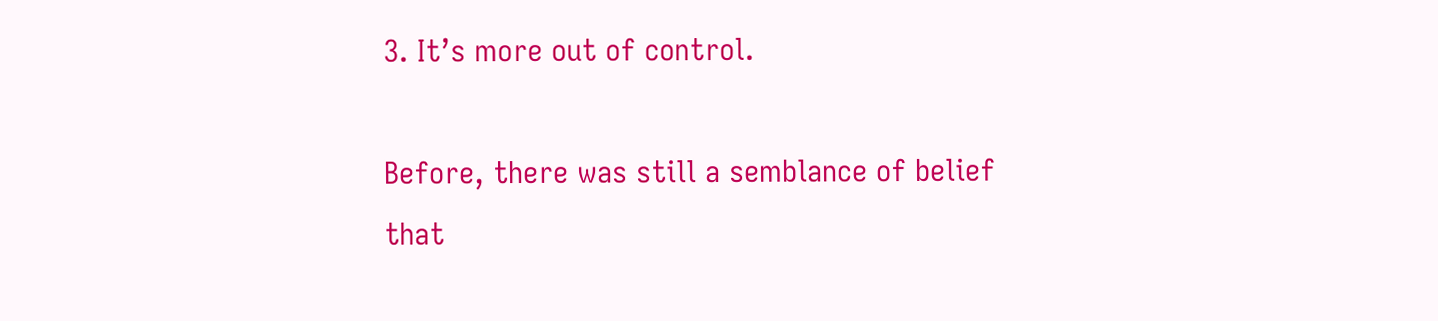3. It’s more out of control.

Before, there was still a semblance of belief that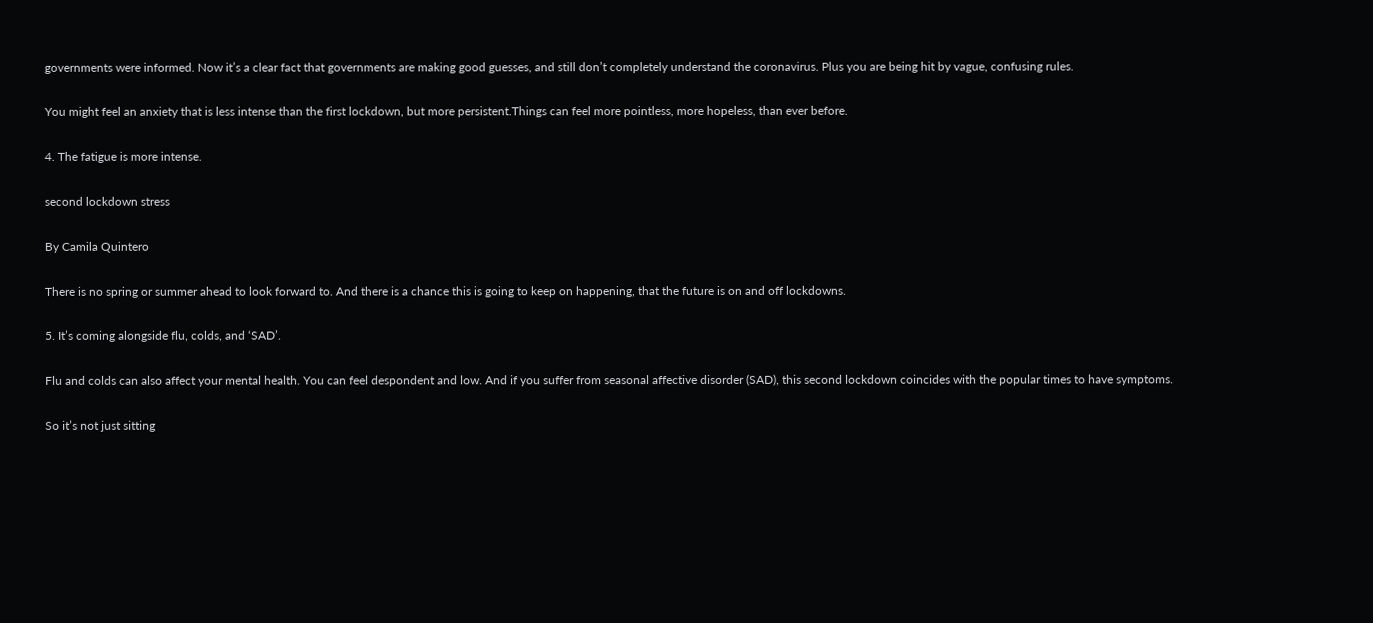governments were informed. Now it’s a clear fact that governments are making good guesses, and still don’t completely understand the coronavirus. Plus you are being hit by vague, confusing rules.

You might feel an anxiety that is less intense than the first lockdown, but more persistent.Things can feel more pointless, more hopeless, than ever before.

4. The fatigue is more intense.

second lockdown stress

By Camila Quintero

There is no spring or summer ahead to look forward to. And there is a chance this is going to keep on happening, that the future is on and off lockdowns.

5. It’s coming alongside flu, colds, and ‘SAD’.

Flu and colds can also affect your mental health. You can feel despondent and low. And if you suffer from seasonal affective disorder (SAD), this second lockdown coincides with the popular times to have symptoms.

So it’s not just sitting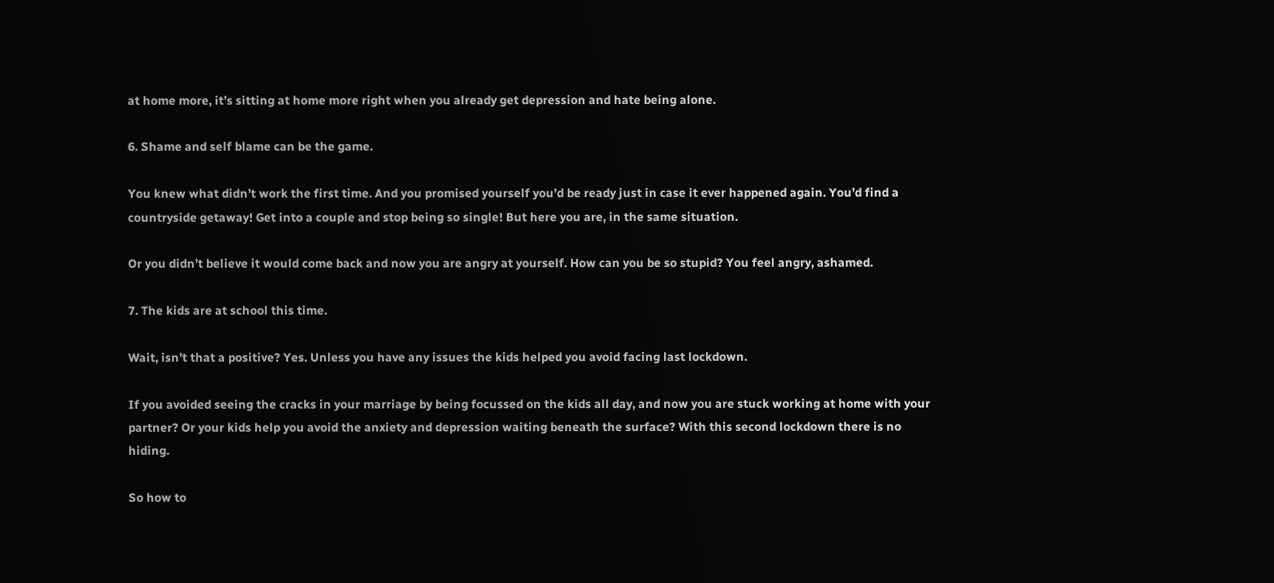at home more, it’s sitting at home more right when you already get depression and hate being alone.

6. Shame and self blame can be the game.

You knew what didn’t work the first time. And you promised yourself you’d be ready just in case it ever happened again. You’d find a countryside getaway! Get into a couple and stop being so single! But here you are, in the same situation.

Or you didn’t believe it would come back and now you are angry at yourself. How can you be so stupid? You feel angry, ashamed.

7. The kids are at school this time.

Wait, isn’t that a positive? Yes. Unless you have any issues the kids helped you avoid facing last lockdown.

If you avoided seeing the cracks in your marriage by being focussed on the kids all day, and now you are stuck working at home with your partner? Or your kids help you avoid the anxiety and depression waiting beneath the surface? With this second lockdown there is no hiding.

So how to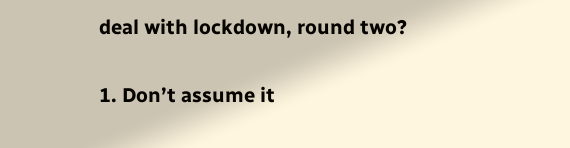deal with lockdown, round two?

1. Don’t assume it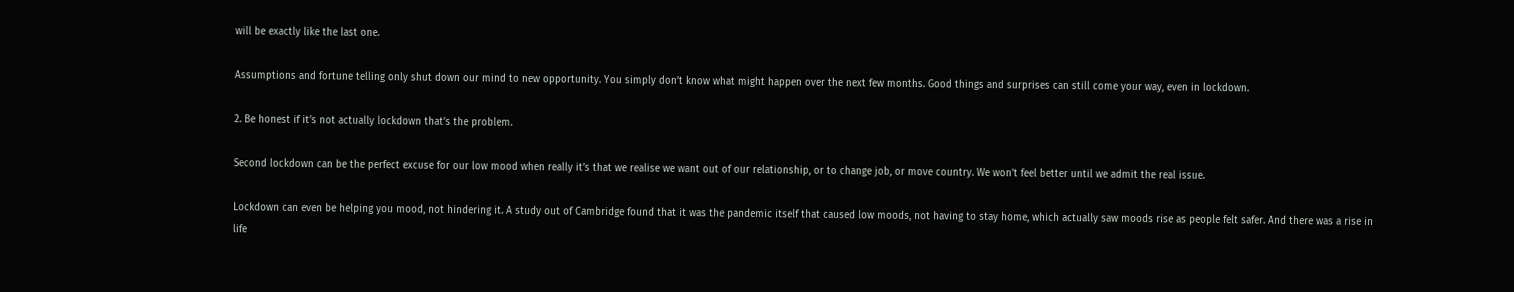will be exactly like the last one.

Assumptions and fortune telling only shut down our mind to new opportunity. You simply don’t know what might happen over the next few months. Good things and surprises can still come your way, even in lockdown.

2. Be honest if it’s not actually lockdown that’s the problem.

Second lockdown can be the perfect excuse for our low mood when really it’s that we realise we want out of our relationship, or to change job, or move country. We won’t feel better until we admit the real issue.

Lockdown can even be helping you mood, not hindering it. A study out of Cambridge found that it was the pandemic itself that caused low moods, not having to stay home, which actually saw moods rise as people felt safer. And there was a rise in life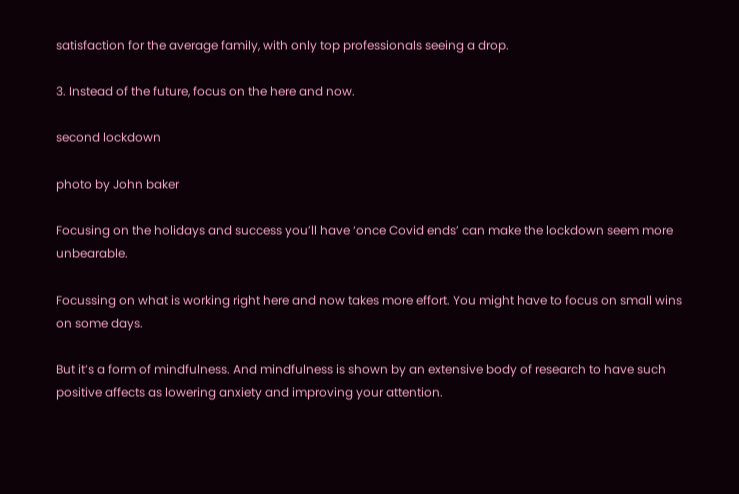satisfaction for the average family, with only top professionals seeing a drop.

3. Instead of the future, focus on the here and now.

second lockdown

photo by John baker

Focusing on the holidays and success you’ll have ‘once Covid ends’ can make the lockdown seem more unbearable.

Focussing on what is working right here and now takes more effort. You might have to focus on small wins on some days.

But it’s a form of mindfulness. And mindfulness is shown by an extensive body of research to have such positive affects as lowering anxiety and improving your attention.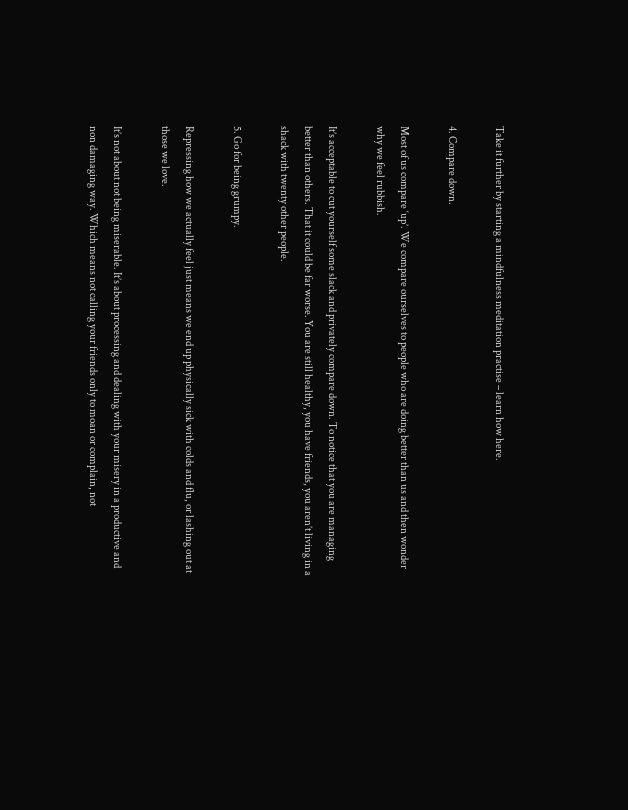Take it further by starting a mindfulness meditation practise – learn how here.

4. Compare down.

Most of us compare ‘up’. We compare ourselves to people who are doing better than us and then wonder why we feel rubbish.

It’s acceptable to cut yourself some slack and privately compare down. To notice that you are managing better than others. That it could be far worse. You are still healthy, you have friends, you aren’t living in a shack with twenty other people.

5. Go for being grumpy.

Repressing how we actually feel just means we end up physically sick with colds and flu, or lashing out at those we love.

It’s not about not being miserable. It’s about processing and dealing with your misery in a productive and non damaging way. Which means not calling your friends only to moan or complain, not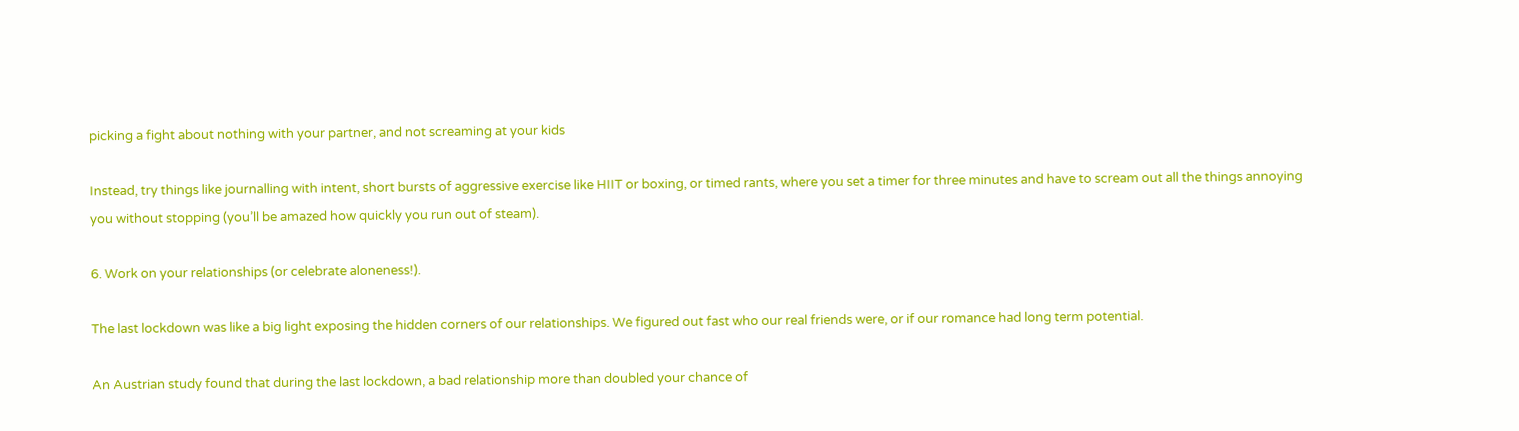picking a fight about nothing with your partner, and not screaming at your kids

Instead, try things like journalling with intent, short bursts of aggressive exercise like HIIT or boxing, or timed rants, where you set a timer for three minutes and have to scream out all the things annoying you without stopping (you’ll be amazed how quickly you run out of steam).

6. Work on your relationships (or celebrate aloneness!).

The last lockdown was like a big light exposing the hidden corners of our relationships. We figured out fast who our real friends were, or if our romance had long term potential.

An Austrian study found that during the last lockdown, a bad relationship more than doubled your chance of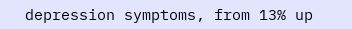depression symptoms, from 13% up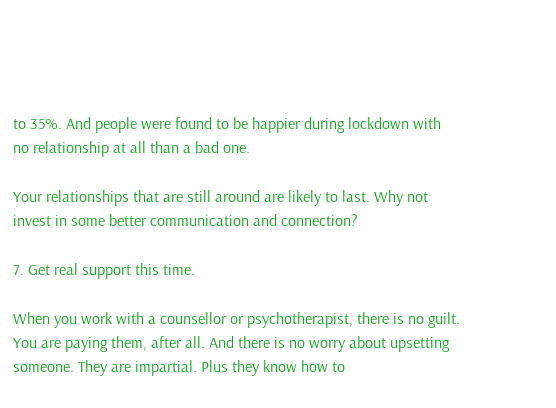to 35%. And people were found to be happier during lockdown with no relationship at all than a bad one.

Your relationships that are still around are likely to last. Why not invest in some better communication and connection?

7. Get real support this time.

When you work with a counsellor or psychotherapist, there is no guilt. You are paying them, after all. And there is no worry about upsetting someone. They are impartial. Plus they know how to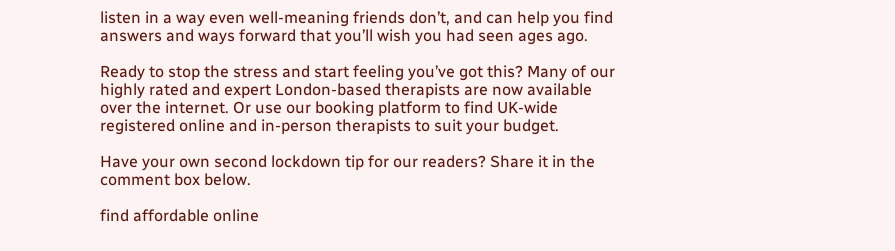listen in a way even well-meaning friends don’t, and can help you find answers and ways forward that you’ll wish you had seen ages ago.

Ready to stop the stress and start feeling you’ve got this? Many of our highly rated and expert London-based therapists are now available over the internet. Or use our booking platform to find UK-wide registered online and in-person therapists to suit your budget.

Have your own second lockdown tip for our readers? Share it in the comment box below.

find affordable online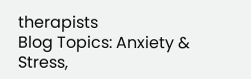therapists
Blog Topics: Anxiety & Stress,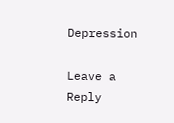Depression

Leave a Reply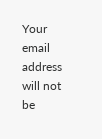Your email address will not be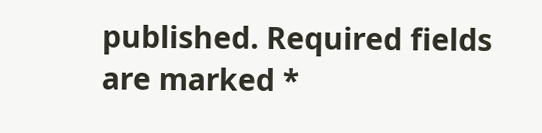published. Required fields are marked *